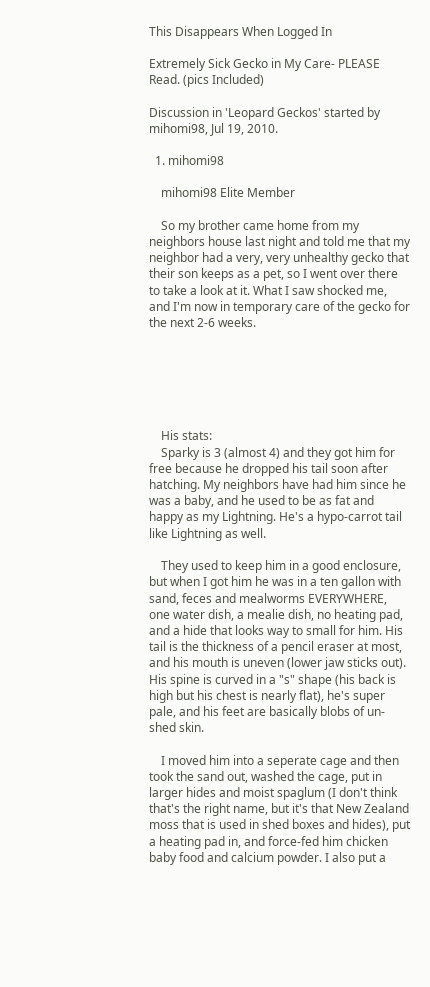This Disappears When Logged In

Extremely Sick Gecko in My Care- PLEASE Read. (pics Included)

Discussion in 'Leopard Geckos' started by mihomi98, Jul 19, 2010.

  1. mihomi98

    mihomi98 Elite Member

    So my brother came home from my neighbors house last night and told me that my neighbor had a very, very unhealthy gecko that their son keeps as a pet, so I went over there to take a look at it. What I saw shocked me, and I'm now in temporary care of the gecko for the next 2-6 weeks.






    His stats:
    Sparky is 3 (almost 4) and they got him for free because he dropped his tail soon after hatching. My neighbors have had him since he was a baby, and he used to be as fat and happy as my Lightning. He's a hypo-carrot tail like Lightning as well.

    They used to keep him in a good enclosure, but when I got him he was in a ten gallon with sand, feces and mealworms EVERYWHERE, one water dish, a mealie dish, no heating pad, and a hide that looks way to small for him. His tail is the thickness of a pencil eraser at most, and his mouth is uneven (lower jaw sticks out). His spine is curved in a "s" shape (his back is high but his chest is nearly flat), he's super pale, and his feet are basically blobs of un-shed skin.

    I moved him into a seperate cage and then took the sand out, washed the cage, put in larger hides and moist spaglum (I don't think that's the right name, but it's that New Zealand moss that is used in shed boxes and hides), put a heating pad in, and force-fed him chicken baby food and calcium powder. I also put a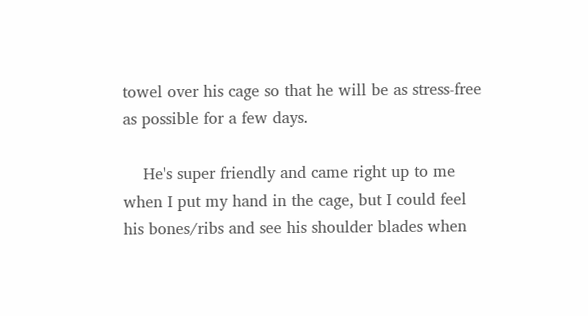towel over his cage so that he will be as stress-free as possible for a few days.

    He's super friendly and came right up to me when I put my hand in the cage, but I could feel his bones/ribs and see his shoulder blades when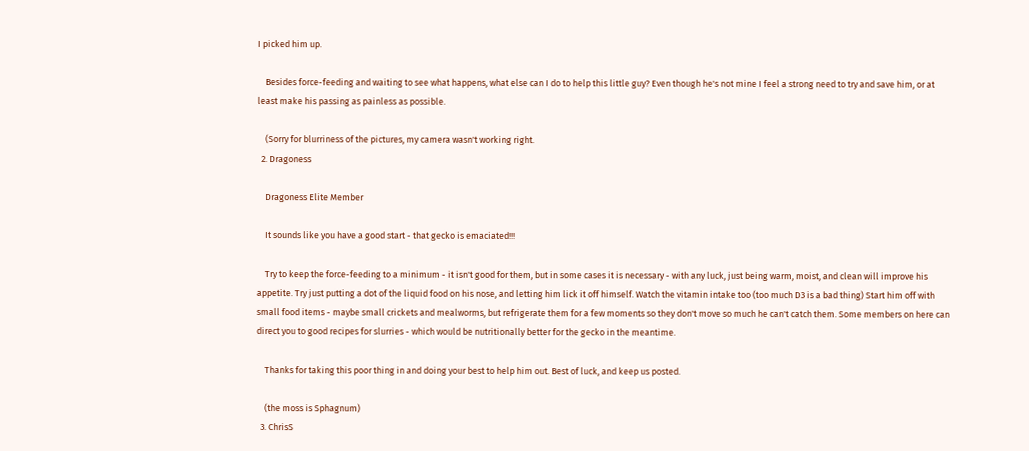I picked him up.

    Besides force-feeding and waiting to see what happens, what else can I do to help this little guy? Even though he's not mine I feel a strong need to try and save him, or at least make his passing as painless as possible.

    (Sorry for blurriness of the pictures, my camera wasn't working right.
  2. Dragoness

    Dragoness Elite Member

    It sounds like you have a good start - that gecko is emaciated!!!

    Try to keep the force-feeding to a minimum - it isn't good for them, but in some cases it is necessary - with any luck, just being warm, moist, and clean will improve his appetite. Try just putting a dot of the liquid food on his nose, and letting him lick it off himself. Watch the vitamin intake too (too much D3 is a bad thing) Start him off with small food items - maybe small crickets and mealworms, but refrigerate them for a few moments so they don't move so much he can't catch them. Some members on here can direct you to good recipes for slurries - which would be nutritionally better for the gecko in the meantime.

    Thanks for taking this poor thing in and doing your best to help him out. Best of luck, and keep us posted.

    (the moss is Sphagnum)
  3. ChrisS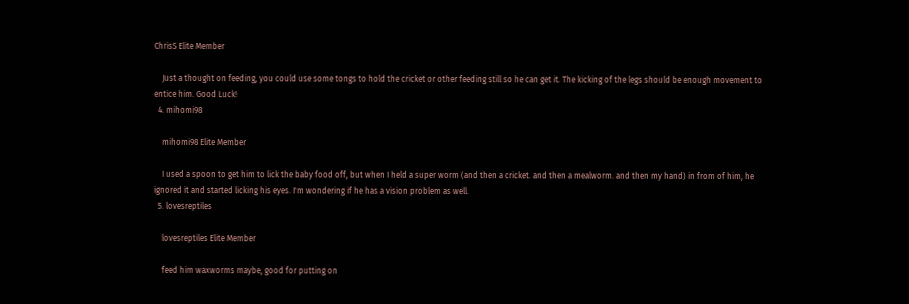ChrisS Elite Member

    Just a thought on feeding, you could use some tongs to hold the cricket or other feeding still so he can get it. The kicking of the legs should be enough movement to entice him. Good Luck!
  4. mihomi98

    mihomi98 Elite Member

    I used a spoon to get him to lick the baby food off, but when I held a super worm (and then a cricket. and then a mealworm. and then my hand) in from of him, he ignored it and started licking his eyes. I'm wondering if he has a vision problem as well.
  5. lovesreptiles

    lovesreptiles Elite Member

    feed him waxworms maybe, good for putting on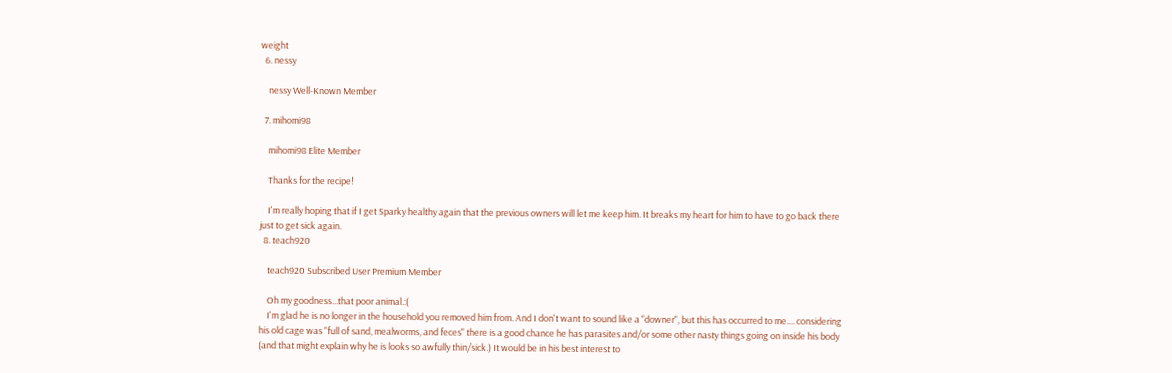weight
  6. nessy

    nessy Well-Known Member

  7. mihomi98

    mihomi98 Elite Member

    Thanks for the recipe!

    I'm really hoping that if I get Sparky healthy again that the previous owners will let me keep him. It breaks my heart for him to have to go back there just to get sick again.
  8. teach920

    teach920 Subscribed User Premium Member

    Oh my goodness...that poor animal.:(
    I'm glad he is no longer in the household you removed him from. And I don't want to sound like a "downer", but this has occurred to me.... considering his old cage was "full of sand, mealworms, and feces" there is a good chance he has parasites and/or some other nasty things going on inside his body (and that might explain why he is looks so awfully thin/sick.) It would be in his best interest to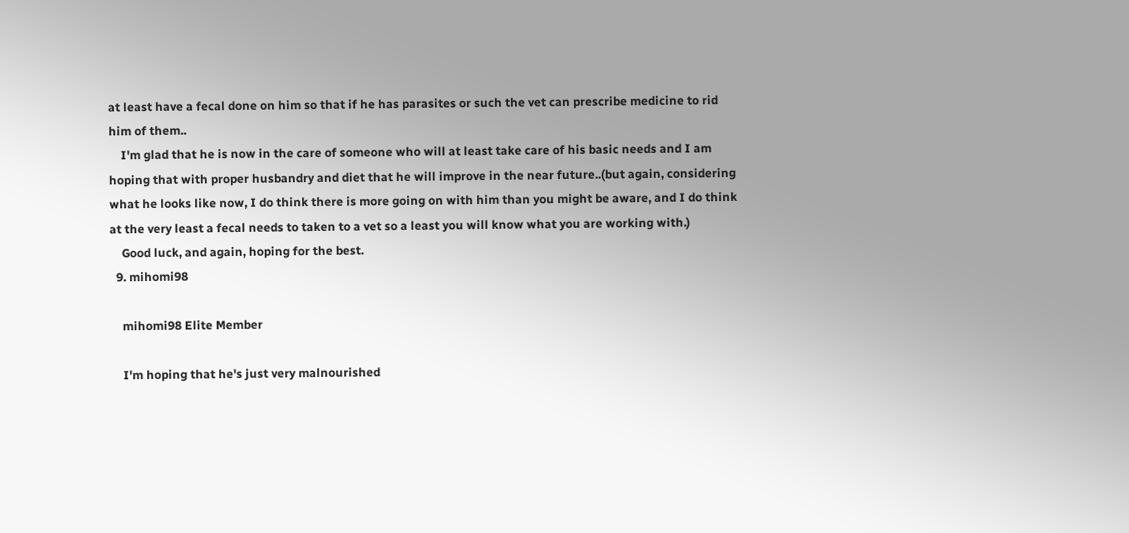at least have a fecal done on him so that if he has parasites or such the vet can prescribe medicine to rid him of them..
    I'm glad that he is now in the care of someone who will at least take care of his basic needs and I am hoping that with proper husbandry and diet that he will improve in the near future..(but again, considering what he looks like now, I do think there is more going on with him than you might be aware, and I do think at the very least a fecal needs to taken to a vet so a least you will know what you are working with.)
    Good luck, and again, hoping for the best.
  9. mihomi98

    mihomi98 Elite Member

    I'm hoping that he's just very malnourished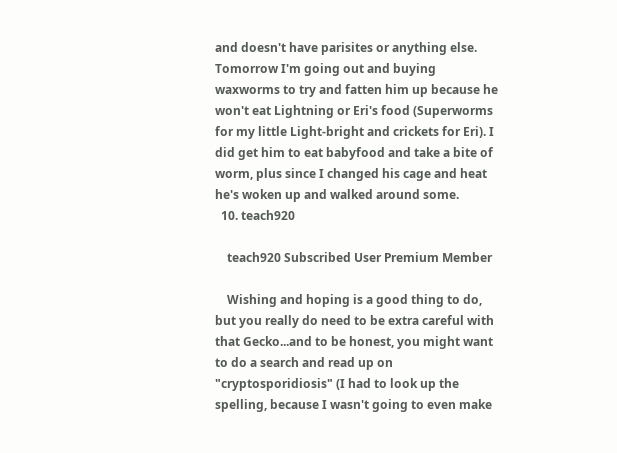and doesn't have parisites or anything else. Tomorrow I'm going out and buying waxworms to try and fatten him up because he won't eat Lightning or Eri's food (Superworms for my little Light-bright and crickets for Eri). I did get him to eat babyfood and take a bite of worm, plus since I changed his cage and heat he's woken up and walked around some.
  10. teach920

    teach920 Subscribed User Premium Member

    Wishing and hoping is a good thing to do, but you really do need to be extra careful with that Gecko...and to be honest, you might want to do a search and read up on "cryptosporidiosis" (I had to look up the spelling, because I wasn't going to even make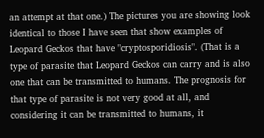an attempt at that one.) The pictures you are showing look identical to those I have seen that show examples of Leopard Geckos that have "cryptosporidiosis". (That is a type of parasite that Leopard Geckos can carry and is also one that can be transmitted to humans. The prognosis for that type of parasite is not very good at all, and considering it can be transmitted to humans, it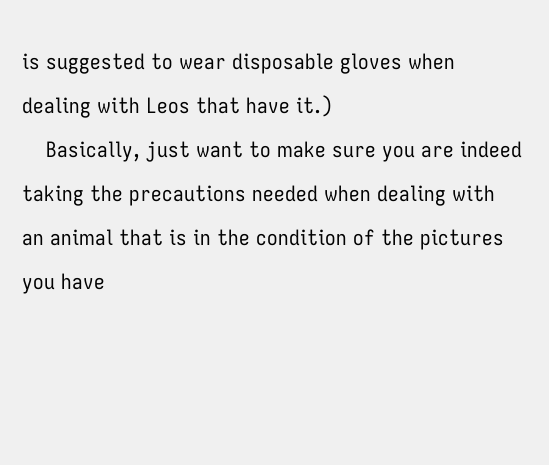is suggested to wear disposable gloves when dealing with Leos that have it.)
    Basically, just want to make sure you are indeed taking the precautions needed when dealing with an animal that is in the condition of the pictures you have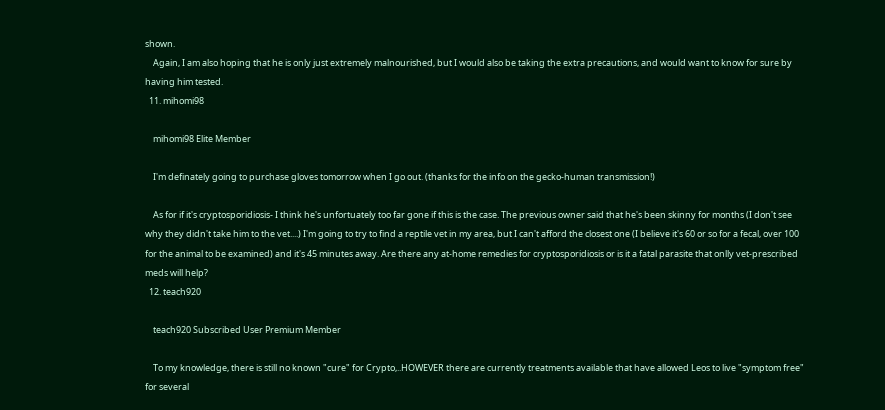shown.
    Again, I am also hoping that he is only just extremely malnourished, but I would also be taking the extra precautions, and would want to know for sure by having him tested.
  11. mihomi98

    mihomi98 Elite Member

    I'm definately going to purchase gloves tomorrow when I go out. (thanks for the info on the gecko-human transmission!)

    As for if it's cryptosporidiosis- I think he's unfortuately too far gone if this is the case. The previous owner said that he's been skinny for months (I don't see why they didn't take him to the vet....) I'm going to try to find a reptile vet in my area, but I can't afford the closest one (I believe it's 60 or so for a fecal, over 100 for the animal to be examined) and it's 45 minutes away. Are there any at-home remedies for cryptosporidiosis or is it a fatal parasite that onlly vet-prescribed meds will help?
  12. teach920

    teach920 Subscribed User Premium Member

    To my knowledge, there is still no known "cure" for Crypto,..HOWEVER there are currently treatments available that have allowed Leos to live "symptom free" for several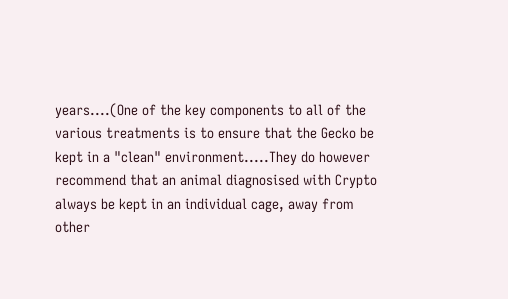years....(One of the key components to all of the various treatments is to ensure that the Gecko be kept in a "clean" environment.....They do however recommend that an animal diagnosised with Crypto always be kept in an individual cage, away from other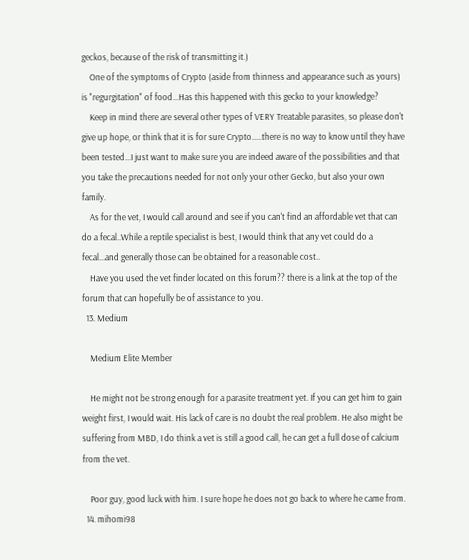geckos, because of the risk of transmitting it.)
    One of the symptoms of Crypto (aside from thinness and appearance such as yours) is "regurgitation" of food...Has this happened with this gecko to your knowledge?
    Keep in mind there are several other types of VERY Treatable parasites, so please don't give up hope, or think that it is for sure Crypto.....there is no way to know until they have been tested...I just want to make sure you are indeed aware of the possibilities and that you take the precautions needed for not only your other Gecko, but also your own family.
    As for the vet, I would call around and see if you can't find an affordable vet that can do a fecal..While a reptile specialist is best, I would think that any vet could do a fecal...and generally those can be obtained for a reasonable cost..
    Have you used the vet finder located on this forum?? there is a link at the top of the forum that can hopefully be of assistance to you.
  13. Medium

    Medium Elite Member

    He might not be strong enough for a parasite treatment yet. If you can get him to gain weight first, I would wait. His lack of care is no doubt the real problem. He also might be suffering from MBD, I do think a vet is still a good call, he can get a full dose of calcium from the vet.

    Poor guy, good luck with him. I sure hope he does not go back to where he came from.
  14. mihomi98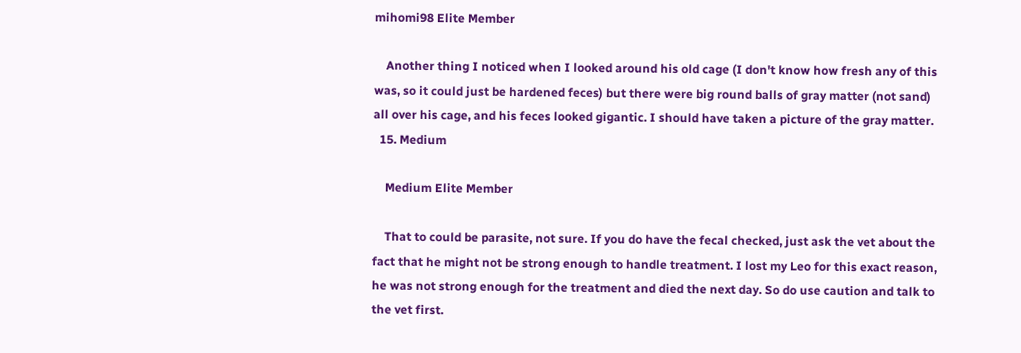mihomi98 Elite Member

    Another thing I noticed when I looked around his old cage (I don't know how fresh any of this was, so it could just be hardened feces) but there were big round balls of gray matter (not sand) all over his cage, and his feces looked gigantic. I should have taken a picture of the gray matter.
  15. Medium

    Medium Elite Member

    That to could be parasite, not sure. If you do have the fecal checked, just ask the vet about the fact that he might not be strong enough to handle treatment. I lost my Leo for this exact reason, he was not strong enough for the treatment and died the next day. So do use caution and talk to the vet first.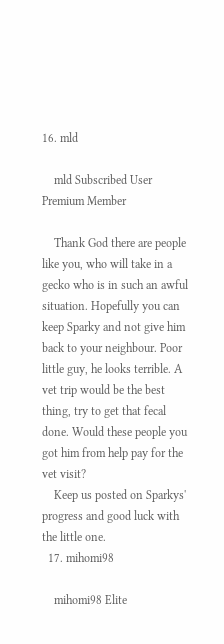16. mld

    mld Subscribed User Premium Member

    Thank God there are people like you, who will take in a gecko who is in such an awful situation. Hopefully you can keep Sparky and not give him back to your neighbour. Poor little guy, he looks terrible. A vet trip would be the best thing, try to get that fecal done. Would these people you got him from help pay for the vet visit?
    Keep us posted on Sparkys' progress and good luck with the little one.
  17. mihomi98

    mihomi98 Elite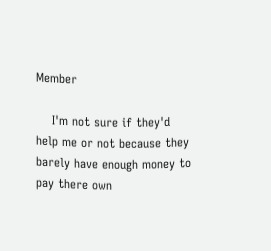Member

    I'm not sure if they'd help me or not because they barely have enough money to pay there own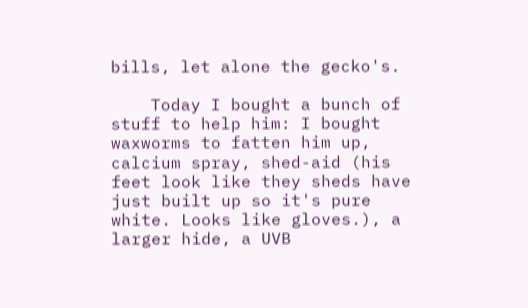bills, let alone the gecko's.

    Today I bought a bunch of stuff to help him: I bought waxworms to fatten him up, calcium spray, shed-aid (his feet look like they sheds have just built up so it's pure white. Looks like gloves.), a larger hide, a UVB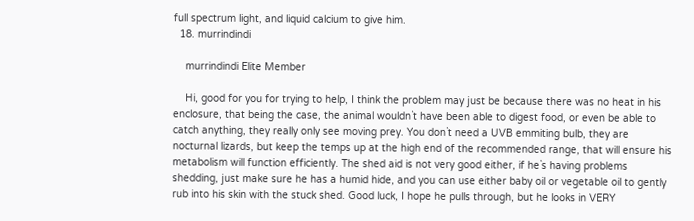full spectrum light, and liquid calcium to give him.
  18. murrindindi

    murrindindi Elite Member

    Hi, good for you for trying to help, I think the problem may just be because there was no heat in his enclosure, that being the case, the animal wouldn`t have been able to digest food, or even be able to catch anything, they really only see moving prey. You don`t need a UVB emmiting bulb, they are nocturnal lizards, but keep the temps up at the high end of the recommended range, that will ensure his metabolism will function efficiently. The shed aid is not very good either, if he`s having problems shedding, just make sure he has a humid hide, and you can use either baby oil or vegetable oil to gently rub into his skin with the stuck shed. Good luck, I hope he pulls through, but he looks in VERY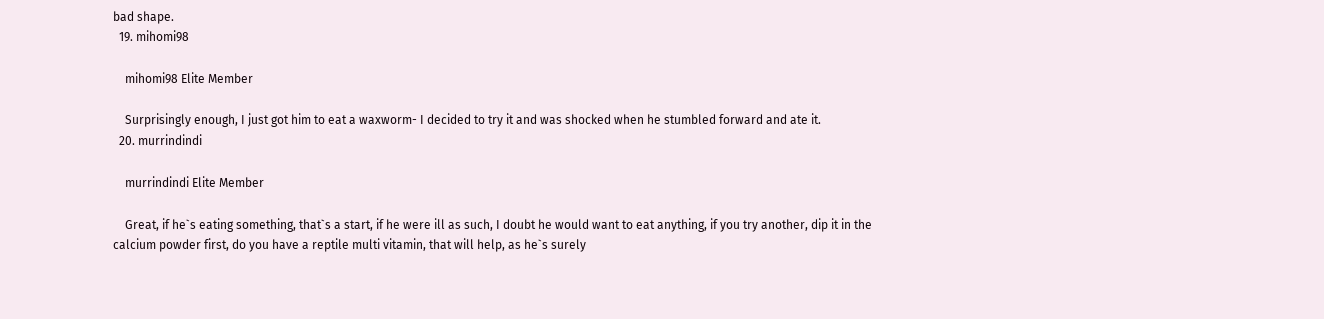bad shape.
  19. mihomi98

    mihomi98 Elite Member

    Surprisingly enough, I just got him to eat a waxworm- I decided to try it and was shocked when he stumbled forward and ate it.
  20. murrindindi

    murrindindi Elite Member

    Great, if he`s eating something, that`s a start, if he were ill as such, I doubt he would want to eat anything, if you try another, dip it in the calcium powder first, do you have a reptile multi vitamin, that will help, as he`s surely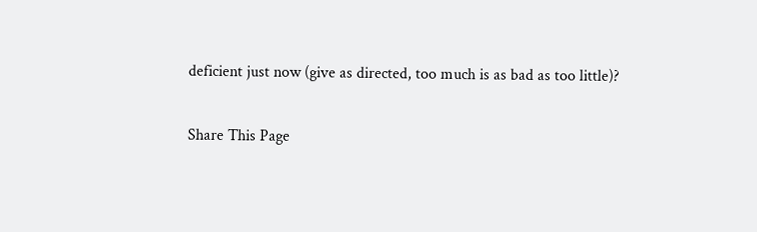deficient just now (give as directed, too much is as bad as too little)?

Share This Page